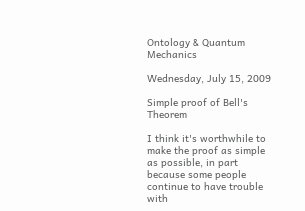Ontology & Quantum Mechanics

Wednesday, July 15, 2009

Simple proof of Bell's Theorem

I think it's worthwhile to make the proof as simple as possible, in part because some people continue to have trouble with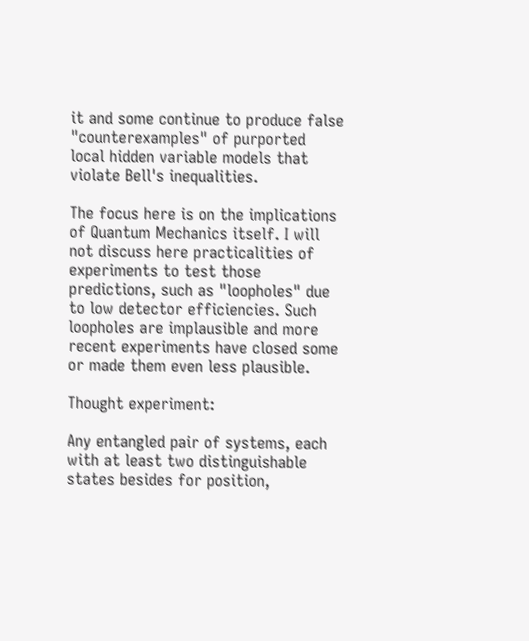it and some continue to produce false "counterexamples" of purported local hidden variable models that violate Bell's inequalities.

The focus here is on the implications of Quantum Mechanics itself. I will not discuss here practicalities of experiments to test those predictions, such as "loopholes" due to low detector efficiencies. Such loopholes are implausible and more recent experiments have closed some or made them even less plausible.

Thought experiment:

Any entangled pair of systems, each with at least two distinguishable states besides for position,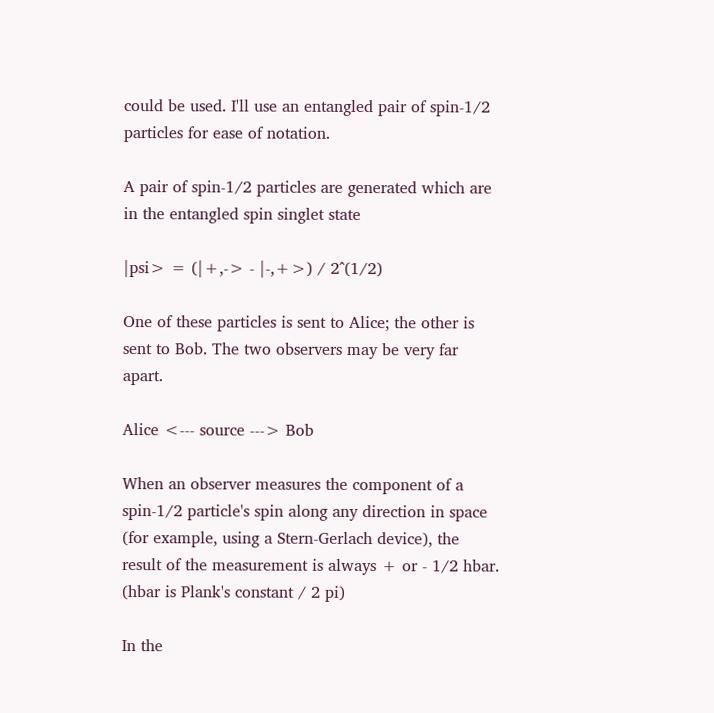could be used. I'll use an entangled pair of spin-1/2 particles for ease of notation.

A pair of spin-1/2 particles are generated which are in the entangled spin singlet state

|psi> = (|+,-> - |-,+>) / 2^(1/2)

One of these particles is sent to Alice; the other is sent to Bob. The two observers may be very far apart.

Alice <--- source ---> Bob

When an observer measures the component of a spin-1/2 particle's spin along any direction in space (for example, using a Stern-Gerlach device), the result of the measurement is always + or - 1/2 hbar. (hbar is Plank's constant / 2 pi)

In the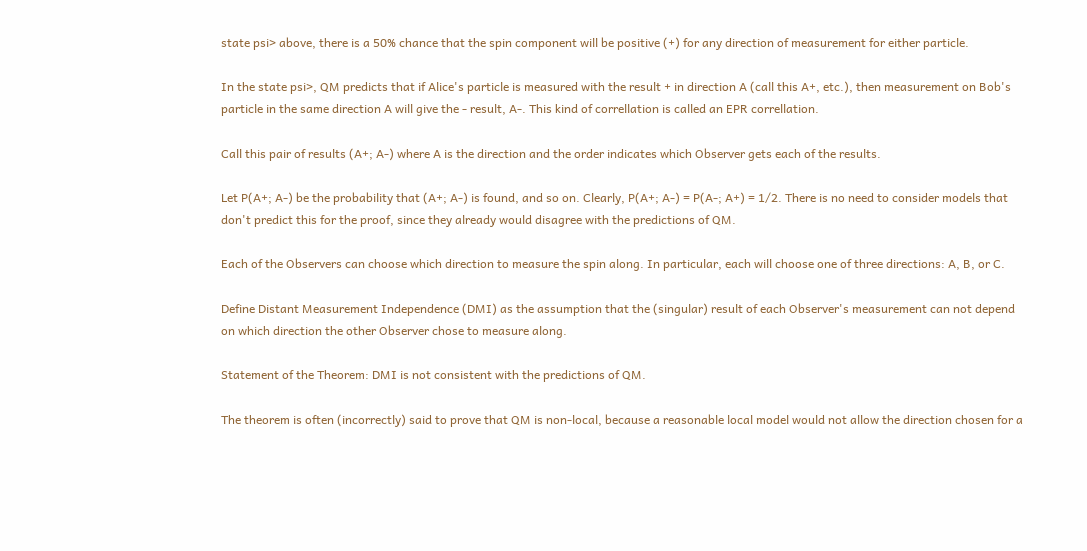state psi> above, there is a 50% chance that the spin component will be positive (+) for any direction of measurement for either particle.

In the state psi>, QM predicts that if Alice's particle is measured with the result + in direction A (call this A+, etc.), then measurement on Bob's particle in the same direction A will give the - result, A-. This kind of correllation is called an EPR correllation.

Call this pair of results (A+; A-) where A is the direction and the order indicates which Observer gets each of the results.

Let P(A+; A-) be the probability that (A+; A-) is found, and so on. Clearly, P(A+; A-) = P(A-; A+) = 1/2. There is no need to consider models that don't predict this for the proof, since they already would disagree with the predictions of QM.

Each of the Observers can choose which direction to measure the spin along. In particular, each will choose one of three directions: A, B, or C.

Define Distant Measurement Independence (DMI) as the assumption that the (singular) result of each Observer's measurement can not depend on which direction the other Observer chose to measure along.

Statement of the Theorem: DMI is not consistent with the predictions of QM.

The theorem is often (incorrectly) said to prove that QM is non-local, because a reasonable local model would not allow the direction chosen for a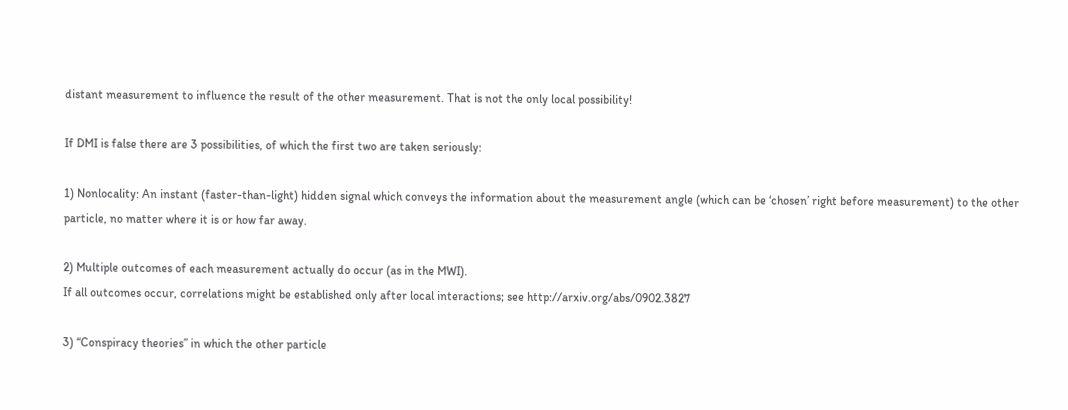distant measurement to influence the result of the other measurement. That is not the only local possibility!

If DMI is false there are 3 possibilities, of which the first two are taken seriously:

1) Nonlocality: An instant (faster-than-light) hidden signal which conveys the information about the measurement angle (which can be ‘chosen’ right before measurement) to the other particle, no matter where it is or how far away.

2) Multiple outcomes of each measurement actually do occur (as in the MWI).
If all outcomes occur, correlations might be established only after local interactions; see http://arxiv.org/abs/0902.3827

3) “Conspiracy theories” in which the other particle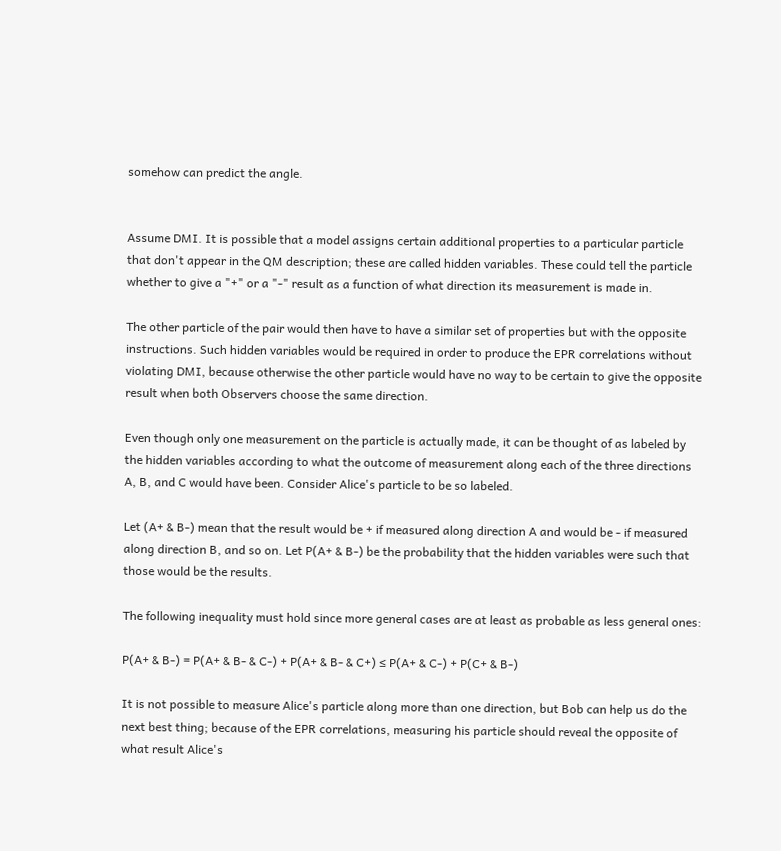somehow can predict the angle.


Assume DMI. It is possible that a model assigns certain additional properties to a particular particle that don't appear in the QM description; these are called hidden variables. These could tell the particle whether to give a "+" or a "-" result as a function of what direction its measurement is made in.

The other particle of the pair would then have to have a similar set of properties but with the opposite instructions. Such hidden variables would be required in order to produce the EPR correlations without violating DMI, because otherwise the other particle would have no way to be certain to give the opposite result when both Observers choose the same direction.

Even though only one measurement on the particle is actually made, it can be thought of as labeled by the hidden variables according to what the outcome of measurement along each of the three directions A, B, and C would have been. Consider Alice's particle to be so labeled.

Let (A+ & B-) mean that the result would be + if measured along direction A and would be - if measured along direction B, and so on. Let P(A+ & B-) be the probability that the hidden variables were such that those would be the results.

The following inequality must hold since more general cases are at least as probable as less general ones:

P(A+ & B-) = P(A+ & B- & C-) + P(A+ & B- & C+) ≤ P(A+ & C-) + P(C+ & B-)

It is not possible to measure Alice's particle along more than one direction, but Bob can help us do the next best thing; because of the EPR correlations, measuring his particle should reveal the opposite of what result Alice's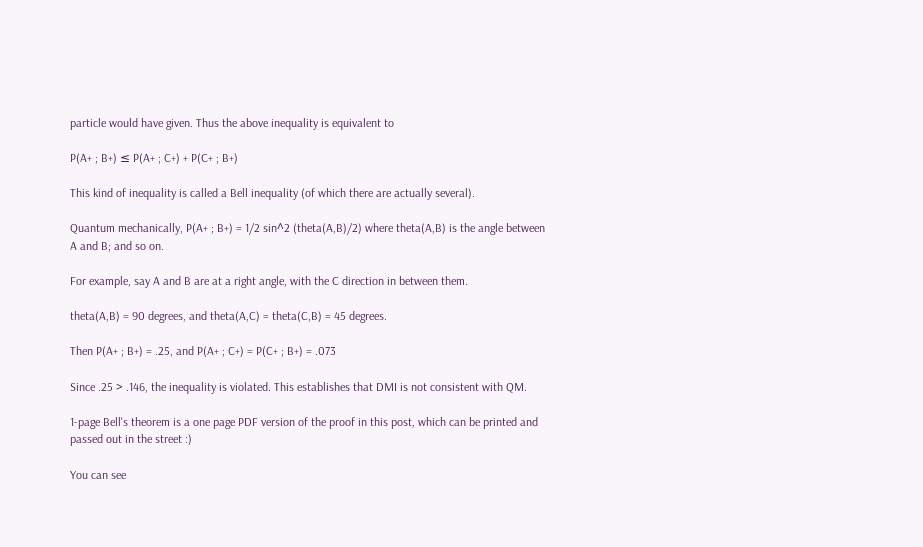particle would have given. Thus the above inequality is equivalent to

P(A+ ; B+) ≤ P(A+ ; C+) + P(C+ ; B+)

This kind of inequality is called a Bell inequality (of which there are actually several).

Quantum mechanically, P(A+ ; B+) = 1/2 sin^2 (theta(A,B)/2) where theta(A,B) is the angle between A and B; and so on.

For example, say A and B are at a right angle, with the C direction in between them.

theta(A,B) = 90 degrees, and theta(A,C) = theta(C,B) = 45 degrees.

Then P(A+ ; B+) = .25, and P(A+ ; C+) = P(C+ ; B+) = .073

Since .25 > .146, the inequality is violated. This establishes that DMI is not consistent with QM.

1-page Bell's theorem is a one page PDF version of the proof in this post, which can be printed and passed out in the street :)

You can see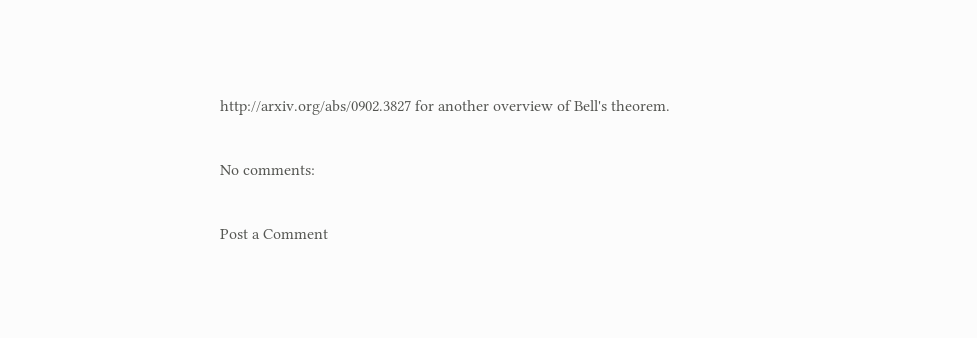http://arxiv.org/abs/0902.3827 for another overview of Bell's theorem.

No comments:

Post a Comment